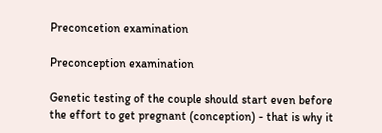Preconcetion examination

Preconception examination

Genetic testing of the couple should start even before the effort to get pregnant (conception) - that is why it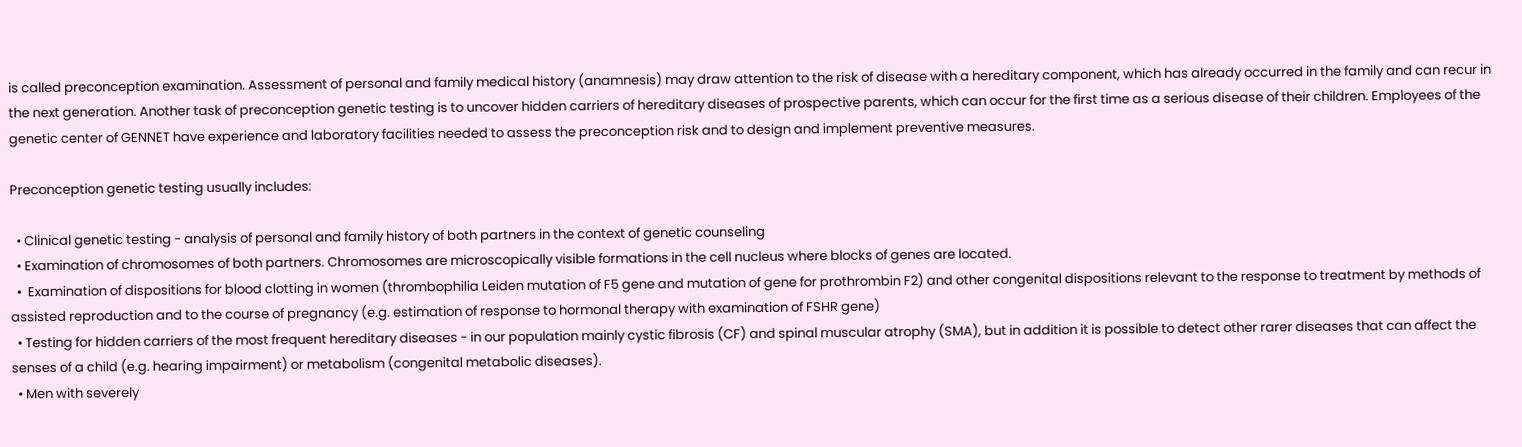is called preconception examination. Assessment of personal and family medical history (anamnesis) may draw attention to the risk of disease with a hereditary component, which has already occurred in the family and can recur in the next generation. Another task of preconception genetic testing is to uncover hidden carriers of hereditary diseases of prospective parents, which can occur for the first time as a serious disease of their children. Employees of the genetic center of GENNET have experience and laboratory facilities needed to assess the preconception risk and to design and implement preventive measures.

Preconception genetic testing usually includes:

  • Clinical genetic testing - analysis of personal and family history of both partners in the context of genetic counseling
  • Examination of chromosomes of both partners. Chromosomes are microscopically visible formations in the cell nucleus where blocks of genes are located.
  •  Examination of dispositions for blood clotting in women (thrombophilia Leiden mutation of F5 gene and mutation of gene for prothrombin F2) and other congenital dispositions relevant to the response to treatment by methods of assisted reproduction and to the course of pregnancy (e.g. estimation of response to hormonal therapy with examination of FSHR gene)
  • Testing for hidden carriers of the most frequent hereditary diseases - in our population mainly cystic fibrosis (CF) and spinal muscular atrophy (SMA), but in addition it is possible to detect other rarer diseases that can affect the senses of a child (e.g. hearing impairment) or metabolism (congenital metabolic diseases).
  • Men with severely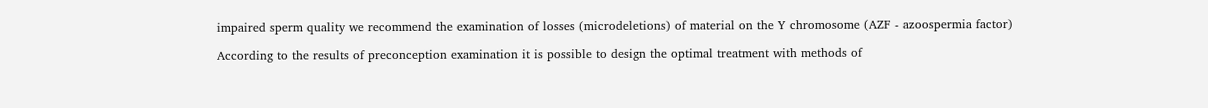impaired sperm quality we recommend the examination of losses (microdeletions) of material on the Y chromosome (AZF - azoospermia factor)

According to the results of preconception examination it is possible to design the optimal treatment with methods of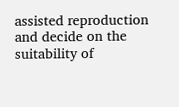assisted reproduction and decide on the suitability of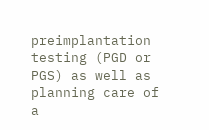preimplantation testing (PGD or PGS) as well as planning care of a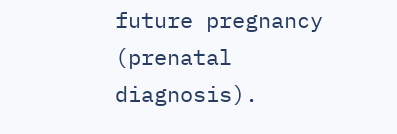future pregnancy (prenatal diagnosis).